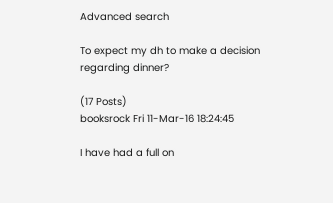Advanced search

To expect my dh to make a decision regarding dinner?

(17 Posts)
booksrock Fri 11-Mar-16 18:24:45

I have had a full on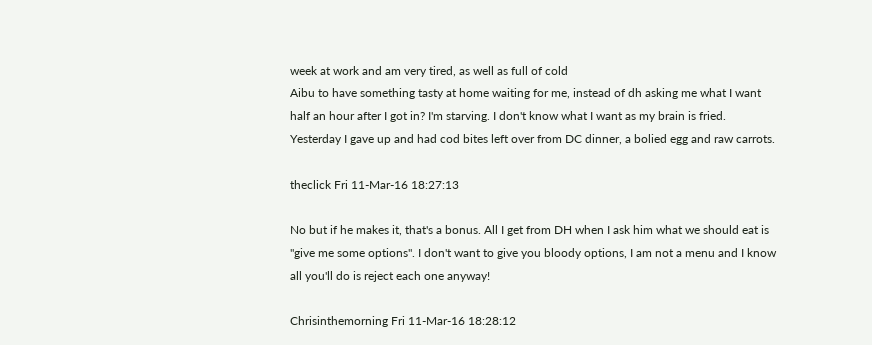week at work and am very tired, as well as full of cold
Aibu to have something tasty at home waiting for me, instead of dh asking me what I want half an hour after I got in? I'm starving. I don't know what I want as my brain is fried.
Yesterday I gave up and had cod bites left over from DC dinner, a bolied egg and raw carrots.

theclick Fri 11-Mar-16 18:27:13

No but if he makes it, that's a bonus. All I get from DH when I ask him what we should eat is "give me some options". I don't want to give you bloody options, I am not a menu and I know all you'll do is reject each one anyway!

Chrisinthemorning Fri 11-Mar-16 18:28:12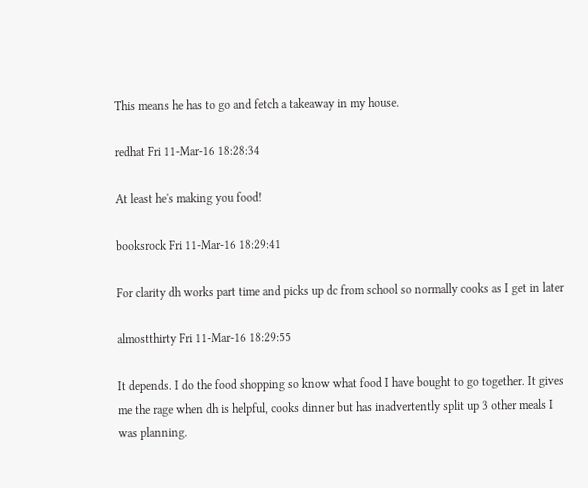This means he has to go and fetch a takeaway in my house.

redhat Fri 11-Mar-16 18:28:34

At least he's making you food!

booksrock Fri 11-Mar-16 18:29:41

For clarity dh works part time and picks up dc from school so normally cooks as I get in later

almostthirty Fri 11-Mar-16 18:29:55

It depends. I do the food shopping so know what food I have bought to go together. It gives me the rage when dh is helpful, cooks dinner but has inadvertently split up 3 other meals I was planning.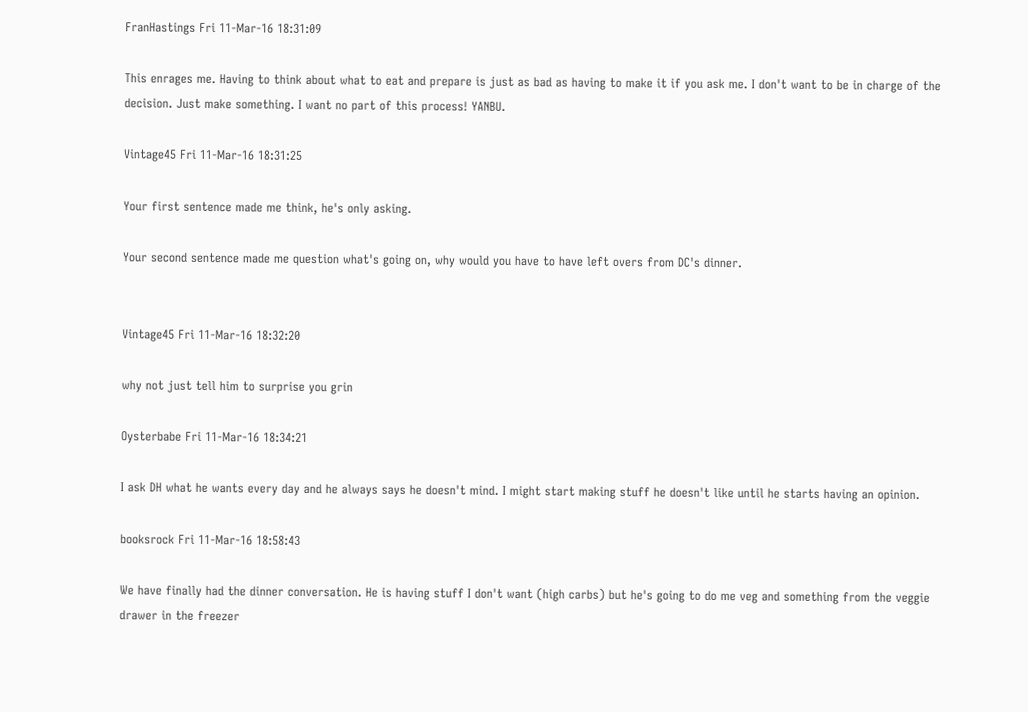FranHastings Fri 11-Mar-16 18:31:09

This enrages me. Having to think about what to eat and prepare is just as bad as having to make it if you ask me. I don't want to be in charge of the decision. Just make something. I want no part of this process! YANBU.

Vintage45 Fri 11-Mar-16 18:31:25

Your first sentence made me think, he's only asking.

Your second sentence made me question what's going on, why would you have to have left overs from DC's dinner.


Vintage45 Fri 11-Mar-16 18:32:20

why not just tell him to surprise you grin

Oysterbabe Fri 11-Mar-16 18:34:21

I ask DH what he wants every day and he always says he doesn't mind. I might start making stuff he doesn't like until he starts having an opinion.

booksrock Fri 11-Mar-16 18:58:43

We have finally had the dinner conversation. He is having stuff I don't want (high carbs) but he's going to do me veg and something from the veggie drawer in the freezer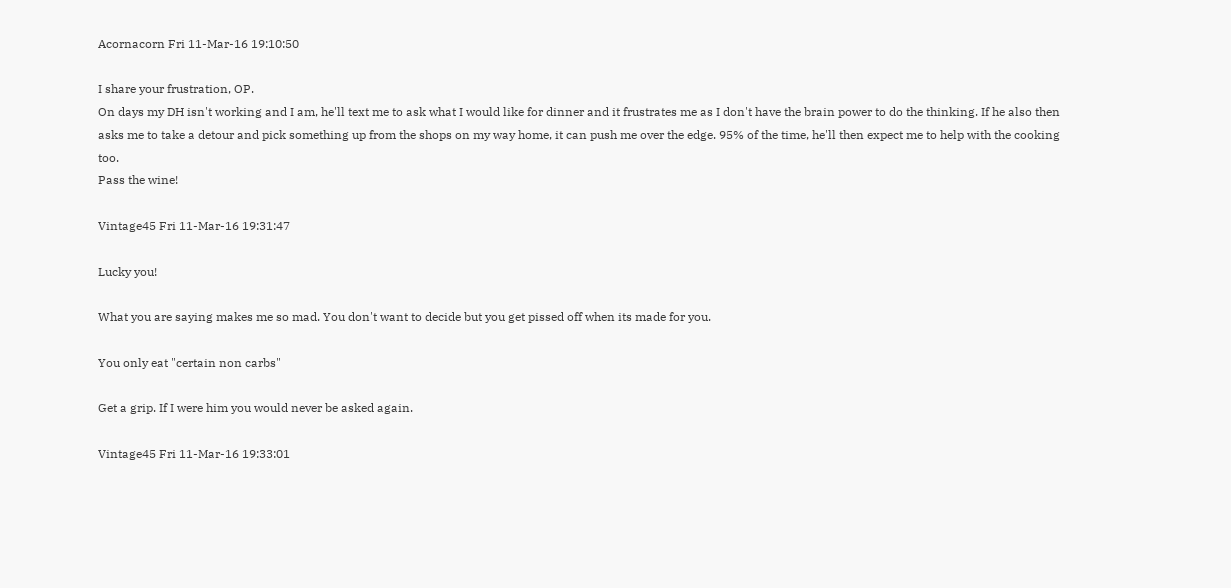Acornacorn Fri 11-Mar-16 19:10:50

I share your frustration, OP.
On days my DH isn't working and I am, he'll text me to ask what I would like for dinner and it frustrates me as I don't have the brain power to do the thinking. If he also then asks me to take a detour and pick something up from the shops on my way home, it can push me over the edge. 95% of the time, he'll then expect me to help with the cooking too.
Pass the wine!

Vintage45 Fri 11-Mar-16 19:31:47

Lucky you!

What you are saying makes me so mad. You don't want to decide but you get pissed off when its made for you.

You only eat "certain non carbs"

Get a grip. If I were him you would never be asked again.

Vintage45 Fri 11-Mar-16 19:33:01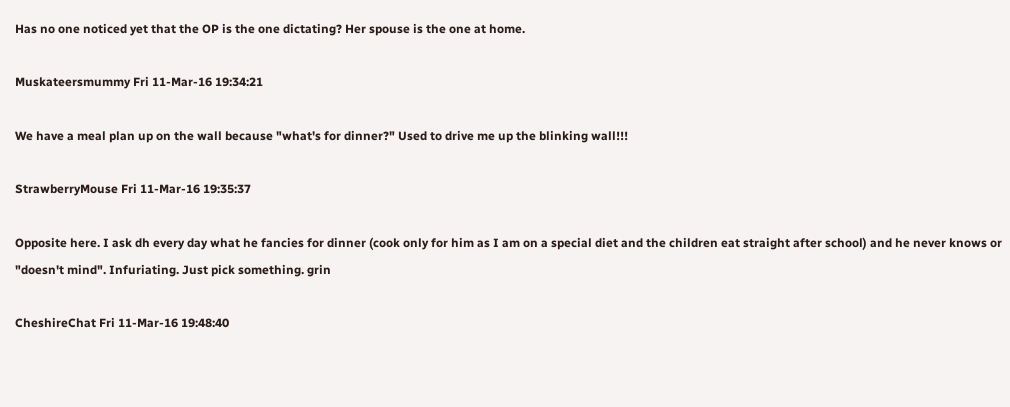Has no one noticed yet that the OP is the one dictating? Her spouse is the one at home.

Muskateersmummy Fri 11-Mar-16 19:34:21

We have a meal plan up on the wall because "what's for dinner?" Used to drive me up the blinking wall!!!

StrawberryMouse Fri 11-Mar-16 19:35:37

Opposite here. I ask dh every day what he fancies for dinner (cook only for him as I am on a special diet and the children eat straight after school) and he never knows or "doesn't mind". Infuriating. Just pick something. grin

CheshireChat Fri 11-Mar-16 19:48:40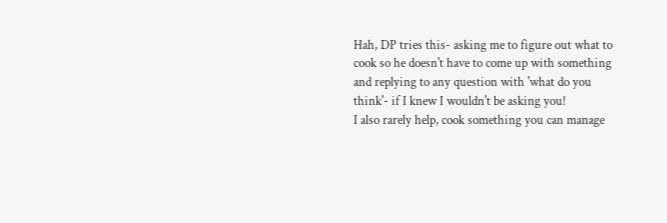Hah, DP tries this- asking me to figure out what to cook so he doesn't have to come up with something and replying to any question with 'what do you think'- if I knew I wouldn't be asking you!
I also rarely help, cook something you can manage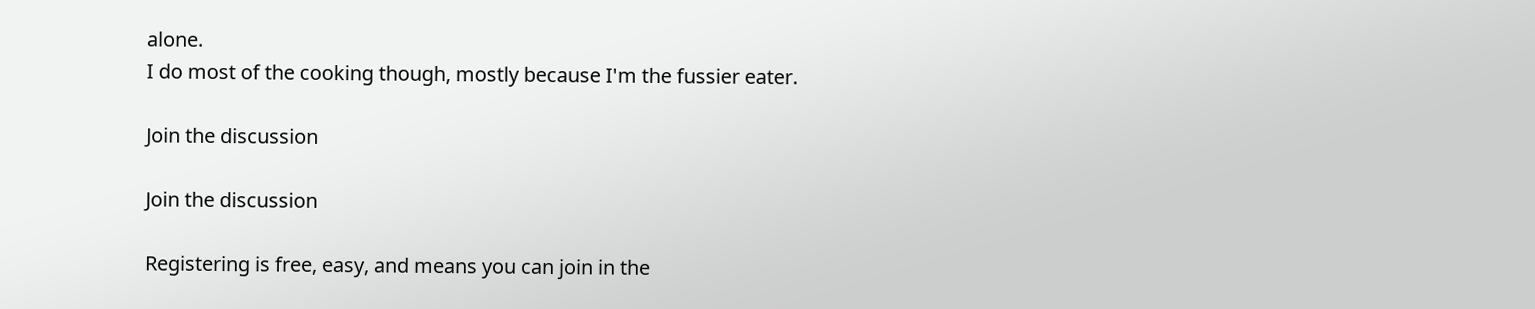alone.
I do most of the cooking though, mostly because I'm the fussier eater.

Join the discussion

Join the discussion

Registering is free, easy, and means you can join in the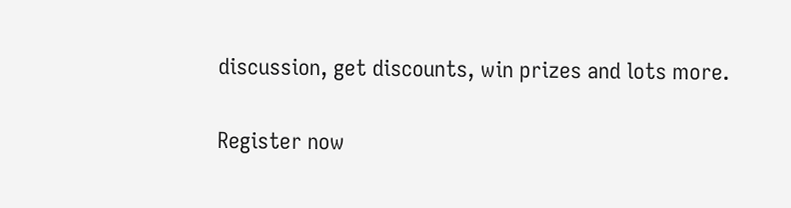discussion, get discounts, win prizes and lots more.

Register now